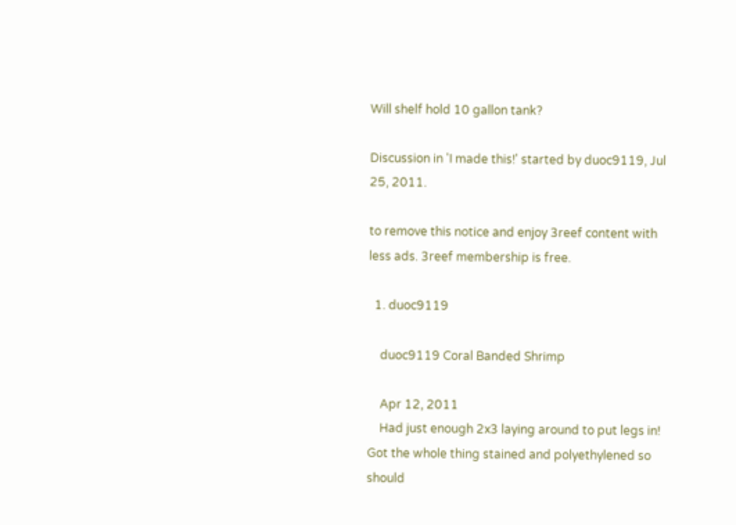Will shelf hold 10 gallon tank?

Discussion in 'I made this!' started by duoc9119, Jul 25, 2011.

to remove this notice and enjoy 3reef content with less ads. 3reef membership is free.

  1. duoc9119

    duoc9119 Coral Banded Shrimp

    Apr 12, 2011
    Had just enough 2x3 laying around to put legs in! Got the whole thing stained and polyethylened so should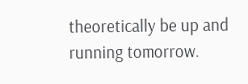theoretically be up and running tomorrow.